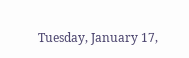Tuesday, January 17,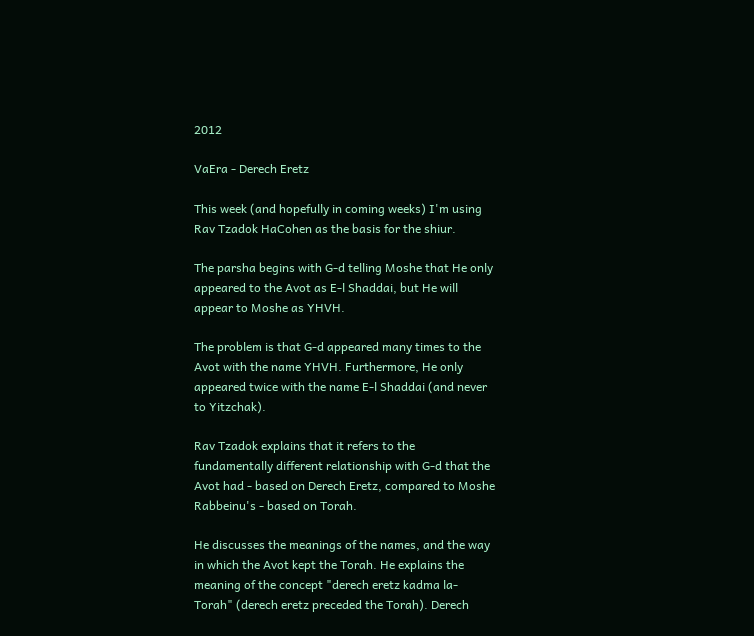2012

VaEra - Derech Eretz

This week (and hopefully in coming weeks) I'm using Rav Tzadok HaCohen as the basis for the shiur.

The parsha begins with G-d telling Moshe that He only appeared to the Avot as E-l Shaddai, but He will appear to Moshe as YHVH.

The problem is that G-d appeared many times to the Avot with the name YHVH. Furthermore, He only appeared twice with the name E-l Shaddai (and never to Yitzchak).

Rav Tzadok explains that it refers to the fundamentally different relationship with G-d that the Avot had - based on Derech Eretz, compared to Moshe Rabbeinu's - based on Torah.

He discusses the meanings of the names, and the way in which the Avot kept the Torah. He explains the meaning of the concept "derech eretz kadma la-Torah" (derech eretz preceded the Torah). Derech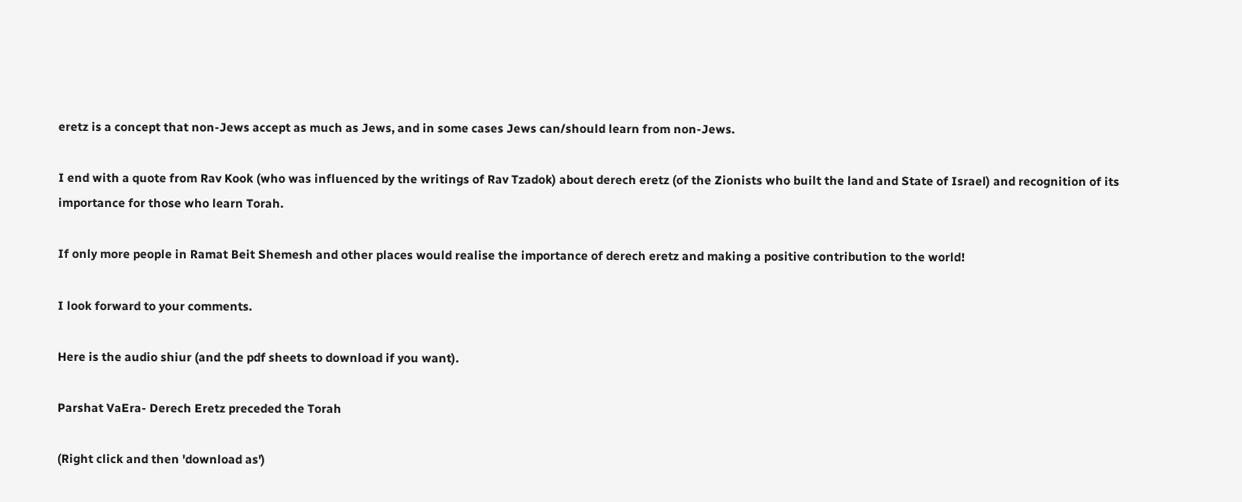eretz is a concept that non-Jews accept as much as Jews, and in some cases Jews can/should learn from non-Jews.

I end with a quote from Rav Kook (who was influenced by the writings of Rav Tzadok) about derech eretz (of the Zionists who built the land and State of Israel) and recognition of its importance for those who learn Torah.

If only more people in Ramat Beit Shemesh and other places would realise the importance of derech eretz and making a positive contribution to the world!

I look forward to your comments.

Here is the audio shiur (and the pdf sheets to download if you want).

Parshat VaEra- Derech Eretz preceded the Torah

(Right click and then 'download as')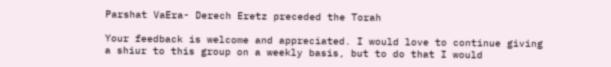Parshat VaEra- Derech Eretz preceded the Torah

Your feedback is welcome and appreciated. I would love to continue giving a shiur to this group on a weekly basis, but to do that I would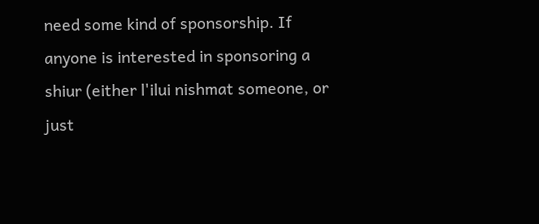need some kind of sponsorship. If anyone is interested in sponsoring a shiur (either l'ilui nishmat someone, or just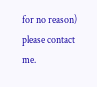for no reason) please contact me.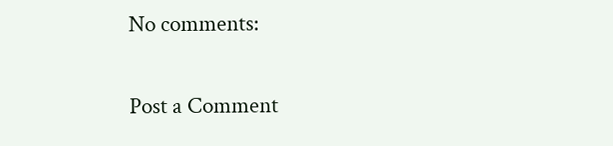No comments:

Post a Comment